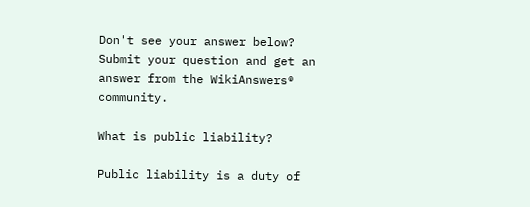Don't see your answer below? Submit your question and get an answer from the WikiAnswers® community.

What is public liability?

Public liability is a duty of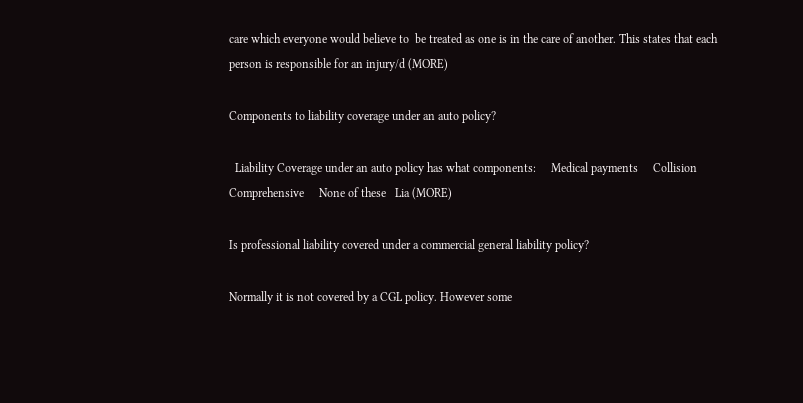care which everyone would believe to  be treated as one is in the care of another. This states that each  person is responsible for an injury/d (MORE)

Components to liability coverage under an auto policy?

  Liability Coverage under an auto policy has what components:     Medical payments     Collision     Comprehensive     None of these   Lia (MORE)

Is professional liability covered under a commercial general liability policy?

Normally it is not covered by a CGL policy. However some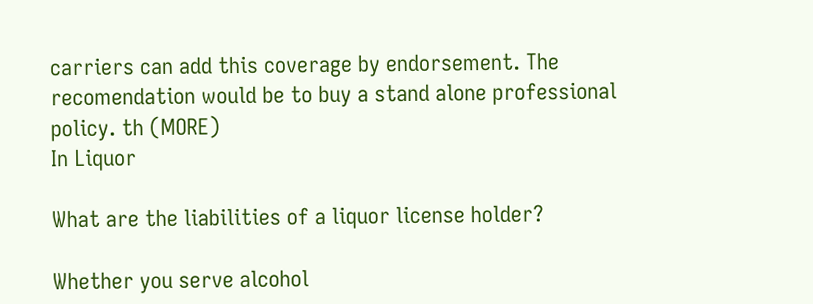carriers can add this coverage by endorsement. The recomendation would be to buy a stand alone professional policy. th (MORE)
In Liquor

What are the liabilities of a liquor license holder?

Whether you serve alcohol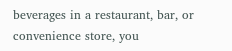beverages in a restaurant, bar, or convenience store, you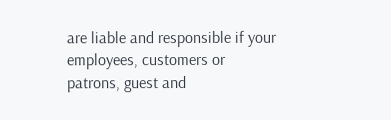are liable and responsible if your employees, customers or patrons, guest and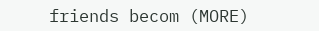friends becom (MORE)